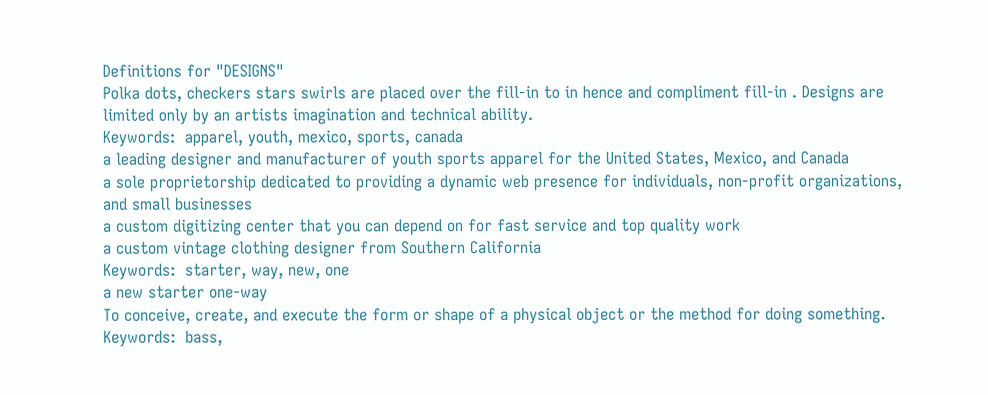Definitions for "DESIGNS"
Polka dots, checkers stars swirls are placed over the fill-in to in hence and compliment fill-in . Designs are limited only by an artists imagination and technical ability.
Keywords:  apparel, youth, mexico, sports, canada
a leading designer and manufacturer of youth sports apparel for the United States, Mexico, and Canada
a sole proprietorship dedicated to providing a dynamic web presence for individuals, non-profit organizations, and small businesses
a custom digitizing center that you can depend on for fast service and top quality work
a custom vintage clothing designer from Southern California
Keywords:  starter, way, new, one
a new starter one-way
To conceive, create, and execute the form or shape of a physical object or the method for doing something.
Keywords:  bass,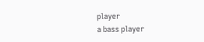player
a bass player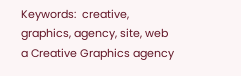Keywords:  creative, graphics, agency, site, web
a Creative Graphics agency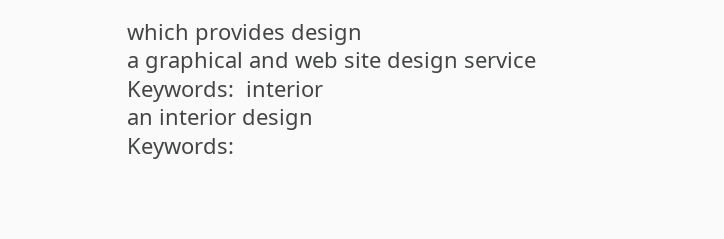which provides design
a graphical and web site design service
Keywords:  interior
an interior design
Keywords: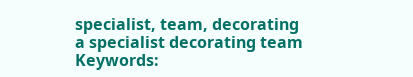specialist, team, decorating
a specialist decorating team
Keywords: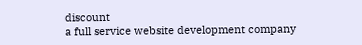discount
a full service website development company